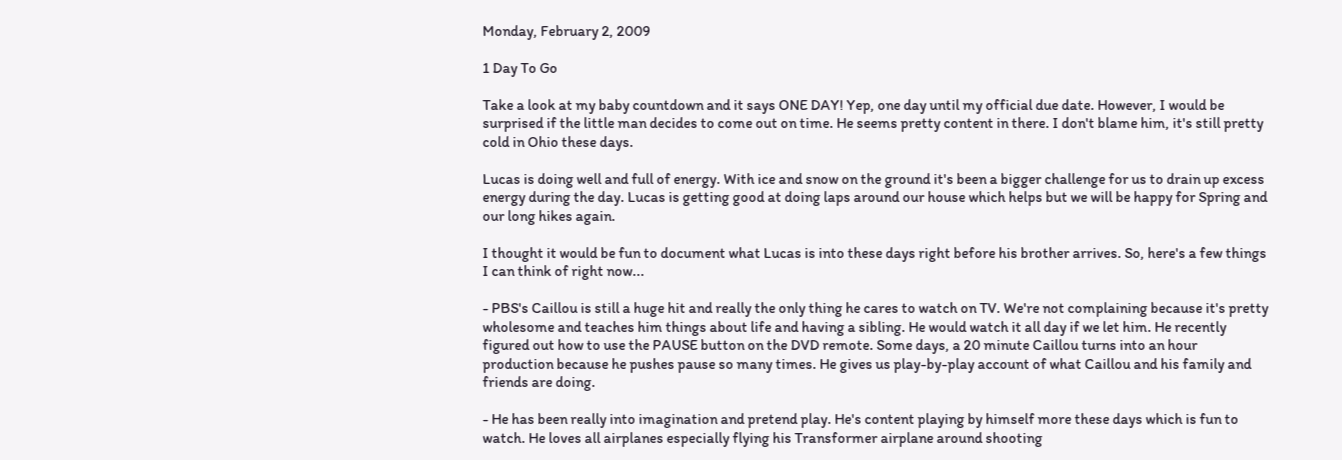Monday, February 2, 2009

1 Day To Go

Take a look at my baby countdown and it says ONE DAY! Yep, one day until my official due date. However, I would be surprised if the little man decides to come out on time. He seems pretty content in there. I don't blame him, it's still pretty cold in Ohio these days.

Lucas is doing well and full of energy. With ice and snow on the ground it's been a bigger challenge for us to drain up excess energy during the day. Lucas is getting good at doing laps around our house which helps but we will be happy for Spring and our long hikes again.

I thought it would be fun to document what Lucas is into these days right before his brother arrives. So, here's a few things I can think of right now...

- PBS's Caillou is still a huge hit and really the only thing he cares to watch on TV. We're not complaining because it's pretty wholesome and teaches him things about life and having a sibling. He would watch it all day if we let him. He recently figured out how to use the PAUSE button on the DVD remote. Some days, a 20 minute Caillou turns into an hour production because he pushes pause so many times. He gives us play-by-play account of what Caillou and his family and friends are doing.

- He has been really into imagination and pretend play. He's content playing by himself more these days which is fun to watch. He loves all airplanes especially flying his Transformer airplane around shooting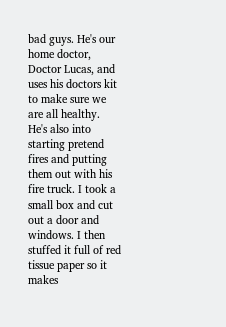bad guys. He's our home doctor, Doctor Lucas, and uses his doctors kit to make sure we are all healthy. He's also into starting pretend fires and putting them out with his fire truck. I took a small box and cut out a door and windows. I then stuffed it full of red tissue paper so it makes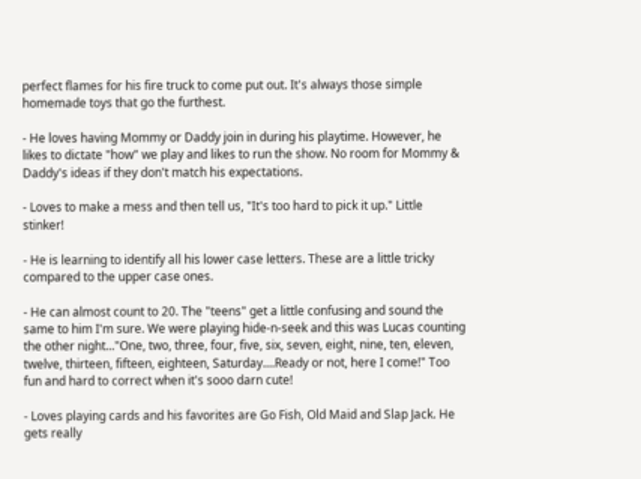perfect flames for his fire truck to come put out. It's always those simple homemade toys that go the furthest.

- He loves having Mommy or Daddy join in during his playtime. However, he likes to dictate "how" we play and likes to run the show. No room for Mommy & Daddy's ideas if they don't match his expectations.

- Loves to make a mess and then tell us, "It's too hard to pick it up." Little stinker!

- He is learning to identify all his lower case letters. These are a little tricky compared to the upper case ones.

- He can almost count to 20. The "teens" get a little confusing and sound the same to him I'm sure. We were playing hide-n-seek and this was Lucas counting the other night..."One, two, three, four, five, six, seven, eight, nine, ten, eleven, twelve, thirteen, fifteen, eighteen, Saturday....Ready or not, here I come!" Too fun and hard to correct when it's sooo darn cute!

- Loves playing cards and his favorites are Go Fish, Old Maid and Slap Jack. He gets really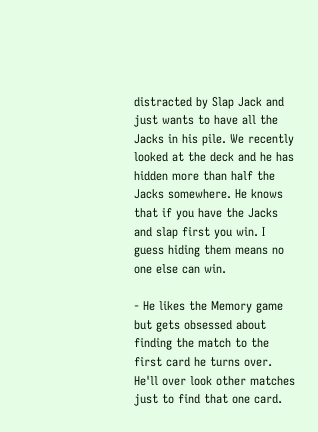distracted by Slap Jack and just wants to have all the Jacks in his pile. We recently looked at the deck and he has hidden more than half the Jacks somewhere. He knows that if you have the Jacks and slap first you win. I guess hiding them means no one else can win.

- He likes the Memory game but gets obsessed about finding the match to the first card he turns over. He'll over look other matches just to find that one card.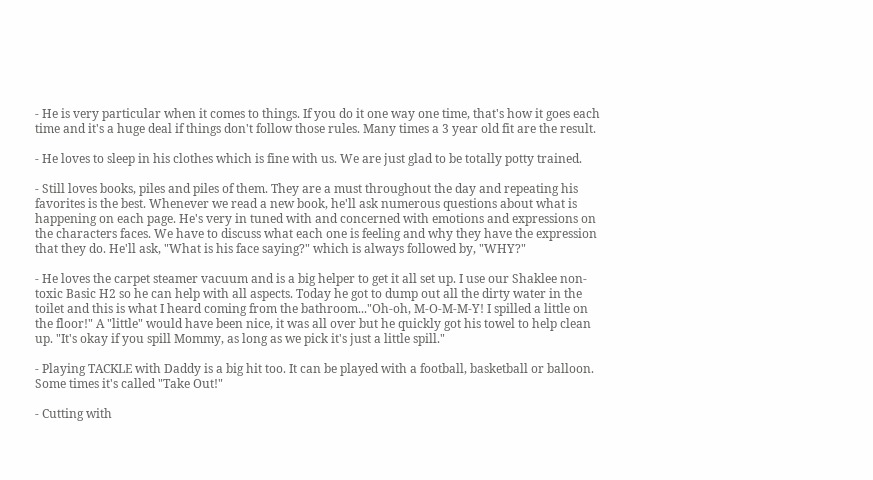- He is very particular when it comes to things. If you do it one way one time, that's how it goes each time and it's a huge deal if things don't follow those rules. Many times a 3 year old fit are the result.

- He loves to sleep in his clothes which is fine with us. We are just glad to be totally potty trained.

- Still loves books, piles and piles of them. They are a must throughout the day and repeating his favorites is the best. Whenever we read a new book, he'll ask numerous questions about what is happening on each page. He's very in tuned with and concerned with emotions and expressions on the characters faces. We have to discuss what each one is feeling and why they have the expression that they do. He'll ask, "What is his face saying?" which is always followed by, "WHY?"

- He loves the carpet steamer vacuum and is a big helper to get it all set up. I use our Shaklee non-toxic Basic H2 so he can help with all aspects. Today he got to dump out all the dirty water in the toilet and this is what I heard coming from the bathroom..."Oh-oh, M-O-M-M-Y! I spilled a little on the floor!" A "little" would have been nice, it was all over but he quickly got his towel to help clean up. "It's okay if you spill Mommy, as long as we pick it's just a little spill."

- Playing TACKLE with Daddy is a big hit too. It can be played with a football, basketball or balloon. Some times it's called "Take Out!"

- Cutting with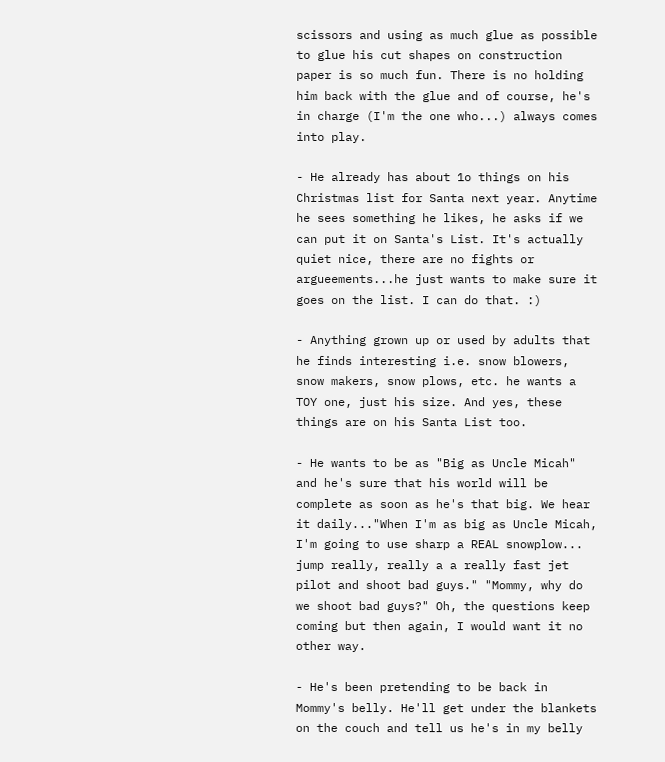scissors and using as much glue as possible to glue his cut shapes on construction paper is so much fun. There is no holding him back with the glue and of course, he's in charge (I'm the one who...) always comes into play.

- He already has about 1o things on his Christmas list for Santa next year. Anytime he sees something he likes, he asks if we can put it on Santa's List. It's actually quiet nice, there are no fights or argueements...he just wants to make sure it goes on the list. I can do that. :)

- Anything grown up or used by adults that he finds interesting i.e. snow blowers, snow makers, snow plows, etc. he wants a TOY one, just his size. And yes, these things are on his Santa List too.

- He wants to be as "Big as Uncle Micah" and he's sure that his world will be complete as soon as he's that big. We hear it daily..."When I'm as big as Uncle Micah, I'm going to use sharp a REAL snowplow... jump really, really a a really fast jet pilot and shoot bad guys." "Mommy, why do we shoot bad guys?" Oh, the questions keep coming but then again, I would want it no other way.

- He's been pretending to be back in Mommy's belly. He'll get under the blankets on the couch and tell us he's in my belly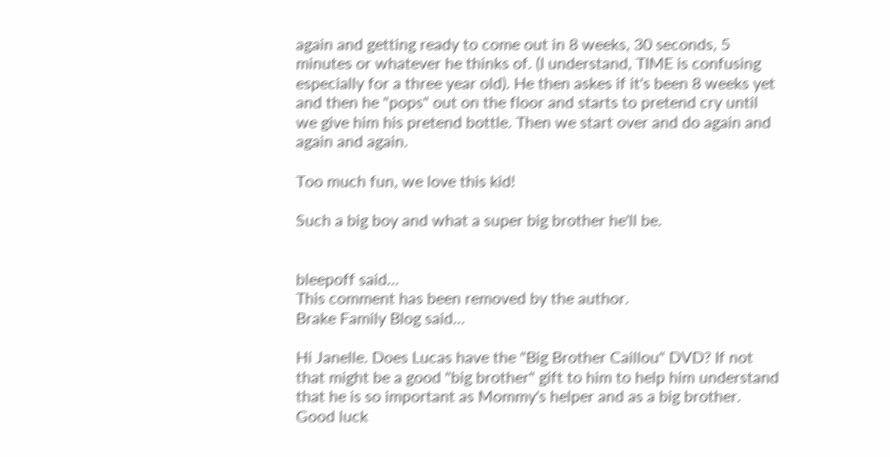again and getting ready to come out in 8 weeks, 30 seconds, 5 minutes or whatever he thinks of. (I understand, TIME is confusing especially for a three year old). He then askes if it's been 8 weeks yet and then he "pops" out on the floor and starts to pretend cry until we give him his pretend bottle. Then we start over and do again and again and again.

Too much fun, we love this kid!

Such a big boy and what a super big brother he'll be.


bleepoff said...
This comment has been removed by the author.
Brake Family Blog said...

Hi Janelle. Does Lucas have the "Big Brother Caillou" DVD? If not that might be a good "big brother" gift to him to help him understand that he is so important as Mommy's helper and as a big brother. Good luck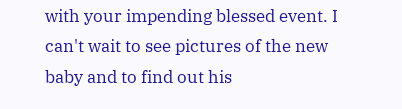with your impending blessed event. I can't wait to see pictures of the new baby and to find out his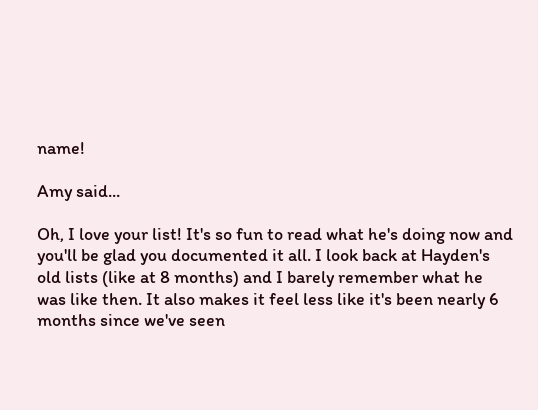name!

Amy said...

Oh, I love your list! It's so fun to read what he's doing now and you'll be glad you documented it all. I look back at Hayden's old lists (like at 8 months) and I barely remember what he was like then. It also makes it feel less like it's been nearly 6 months since we've seen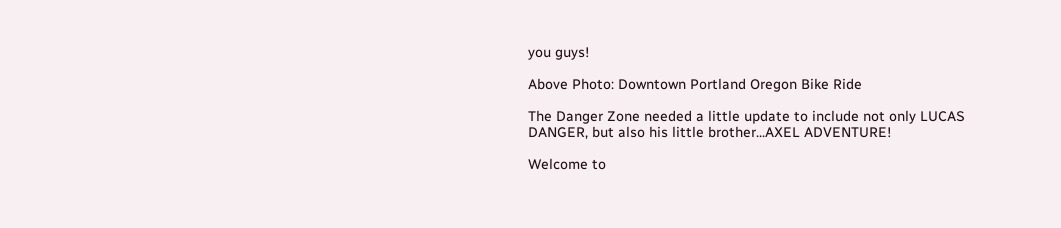you guys!

Above Photo: Downtown Portland Oregon Bike Ride

The Danger Zone needed a little update to include not only LUCAS DANGER, but also his little brother...AXEL ADVENTURE!

Welcome to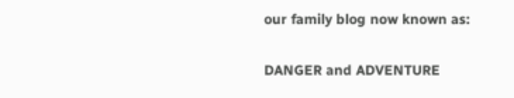our family blog now known as:

DANGER and ADVENTURE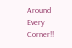Around Every Corner!!